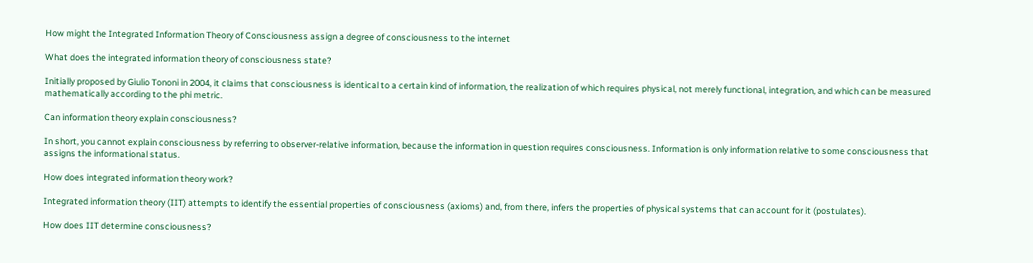How might the Integrated Information Theory of Consciousness assign a degree of consciousness to the internet

What does the integrated information theory of consciousness state?

Initially proposed by Giulio Tononi in 2004, it claims that consciousness is identical to a certain kind of information, the realization of which requires physical, not merely functional, integration, and which can be measured mathematically according to the phi metric.

Can information theory explain consciousness?

In short, you cannot explain consciousness by referring to observer-relative information, because the information in question requires consciousness. Information is only information relative to some consciousness that assigns the informational status.

How does integrated information theory work?

Integrated information theory (IIT) attempts to identify the essential properties of consciousness (axioms) and, from there, infers the properties of physical systems that can account for it (postulates).

How does IIT determine consciousness?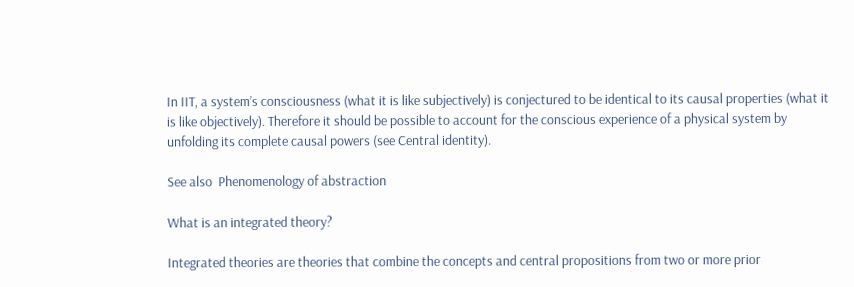In IIT, a system’s consciousness (what it is like subjectively) is conjectured to be identical to its causal properties (what it is like objectively). Therefore it should be possible to account for the conscious experience of a physical system by unfolding its complete causal powers (see Central identity).

See also  Phenomenology of abstraction

What is an integrated theory?

Integrated theories are theories that combine the concepts and central propositions from two or more prior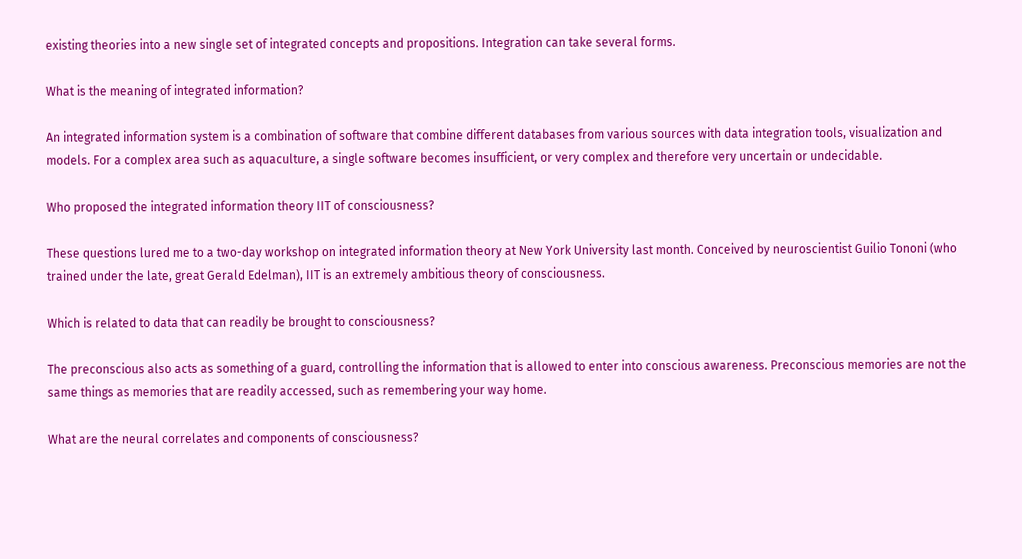existing theories into a new single set of integrated concepts and propositions. Integration can take several forms.

What is the meaning of integrated information?

An integrated information system is a combination of software that combine different databases from various sources with data integration tools, visualization and models. For a complex area such as aquaculture, a single software becomes insufficient, or very complex and therefore very uncertain or undecidable.

Who proposed the integrated information theory IIT of consciousness?

These questions lured me to a two-day workshop on integrated information theory at New York University last month. Conceived by neuroscientist Guilio Tononi (who trained under the late, great Gerald Edelman), IIT is an extremely ambitious theory of consciousness.

Which is related to data that can readily be brought to consciousness?

The preconscious also acts as something of a guard, controlling the information that is allowed to enter into conscious awareness. Preconscious memories are not the same things as memories that are readily accessed, such as remembering your way home.

What are the neural correlates and components of consciousness?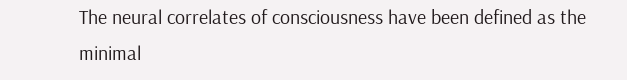The neural correlates of consciousness have been defined as the minimal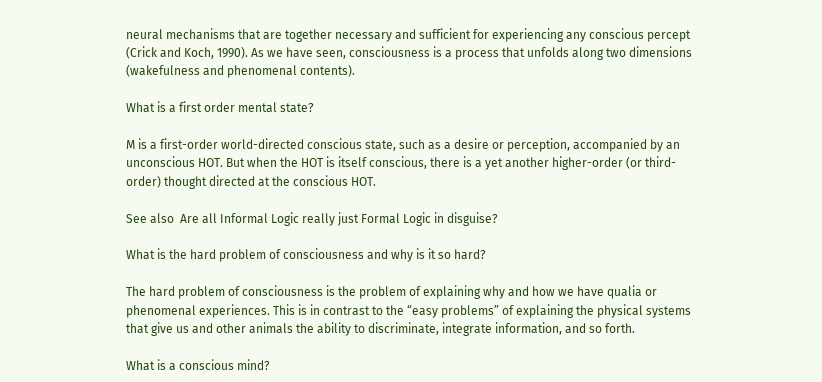neural mechanisms that are together necessary and sufficient for experiencing any conscious percept (Crick and Koch, 1990). As we have seen, consciousness is a process that unfolds along two dimensions (wakefulness and phenomenal contents).

What is a first order mental state?

M is a first-order world-directed conscious state, such as a desire or perception, accompanied by an unconscious HOT. But when the HOT is itself conscious, there is a yet another higher-order (or third-order) thought directed at the conscious HOT.

See also  Are all Informal Logic really just Formal Logic in disguise?

What is the hard problem of consciousness and why is it so hard?

The hard problem of consciousness is the problem of explaining why and how we have qualia or phenomenal experiences. This is in contrast to the “easy problems” of explaining the physical systems that give us and other animals the ability to discriminate, integrate information, and so forth.

What is a conscious mind?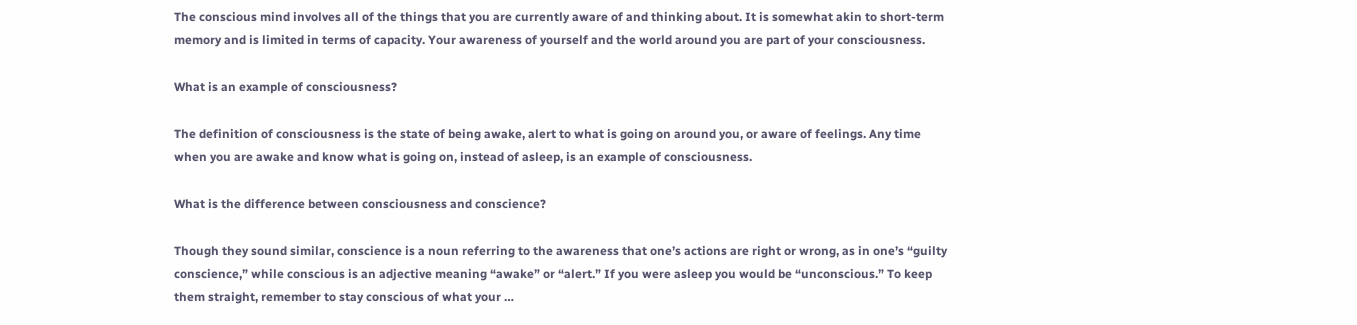The conscious mind involves all of the things that you are currently aware of and thinking about. It is somewhat akin to short-term memory and is limited in terms of capacity. Your awareness of yourself and the world around you are part of your consciousness.

What is an example of consciousness?

The definition of consciousness is the state of being awake, alert to what is going on around you, or aware of feelings. Any time when you are awake and know what is going on, instead of asleep, is an example of consciousness.

What is the difference between consciousness and conscience?

Though they sound similar, conscience is a noun referring to the awareness that one’s actions are right or wrong, as in one’s “guilty conscience,” while conscious is an adjective meaning “awake” or “alert.” If you were asleep you would be “unconscious.” To keep them straight, remember to stay conscious of what your …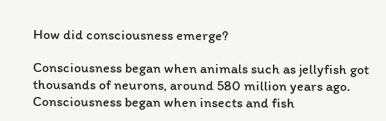How did consciousness emerge?

Consciousness began when animals such as jellyfish got thousands of neurons, around 580 million years ago. Consciousness began when insects and fish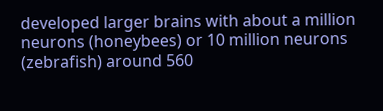developed larger brains with about a million neurons (honeybees) or 10 million neurons (zebrafish) around 560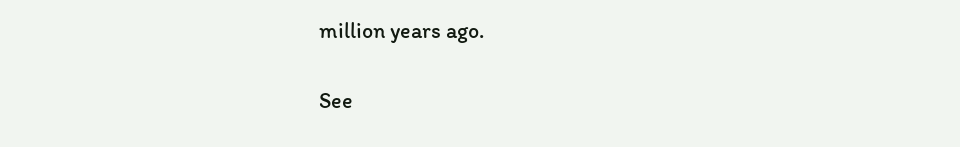million years ago.

See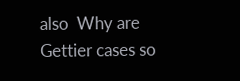also  Why are Gettier cases so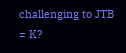challenging to JTB = K?